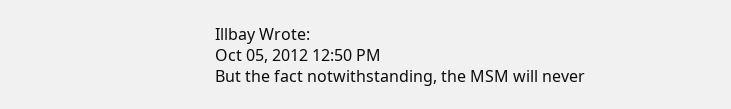Illbay Wrote:
Oct 05, 2012 12:50 PM
But the fact notwithstanding, the MSM will never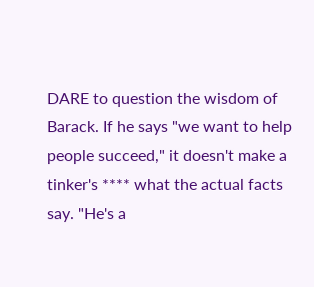DARE to question the wisdom of Barack. If he says "we want to help people succeed," it doesn't make a tinker's **** what the actual facts say. "He's a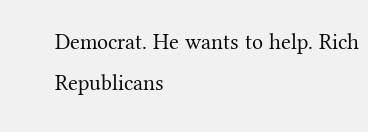Democrat. He wants to help. Rich Republicans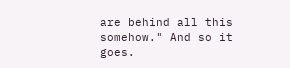are behind all this somehow." And so it goes.